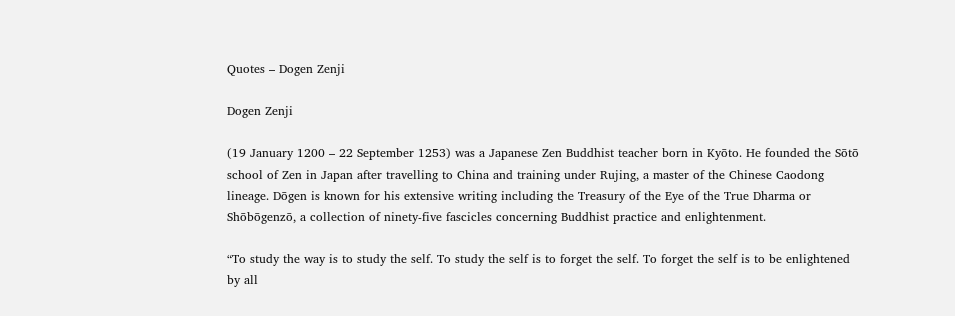Quotes – Dogen Zenji

Dogen Zenji

(19 January 1200 – 22 September 1253) was a Japanese Zen Buddhist teacher born in Kyōto. He founded the Sōtō school of Zen in Japan after travelling to China and training under Rujing, a master of the Chinese Caodong lineage. Dōgen is known for his extensive writing including the Treasury of the Eye of the True Dharma or Shōbōgenzō, a collection of ninety-five fascicles concerning Buddhist practice and enlightenment.

“To study the way is to study the self. To study the self is to forget the self. To forget the self is to be enlightened by all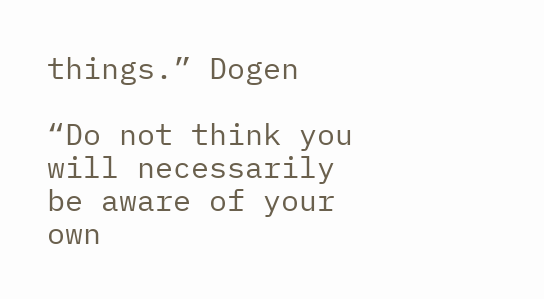things.” Dogen

“Do not think you will necessarily be aware of your own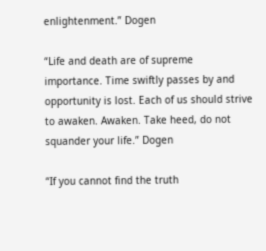enlightenment.” Dogen

“Life and death are of supreme importance. Time swiftly passes by and opportunity is lost. Each of us should strive to awaken. Awaken. Take heed, do not squander your life.” Dogen

“If you cannot find the truth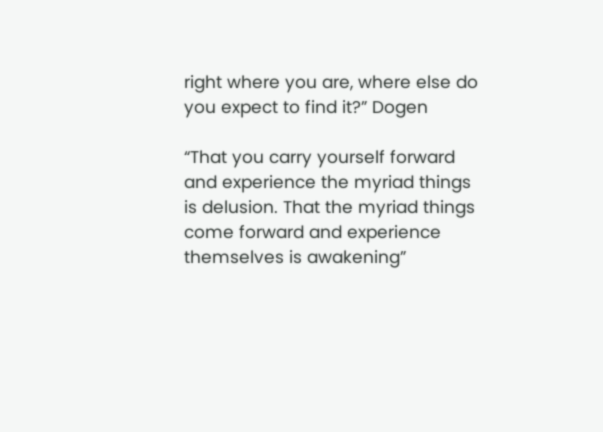right where you are, where else do you expect to find it?” Dogen

“That you carry yourself forward and experience the myriad things is delusion. That the myriad things come forward and experience themselves is awakening”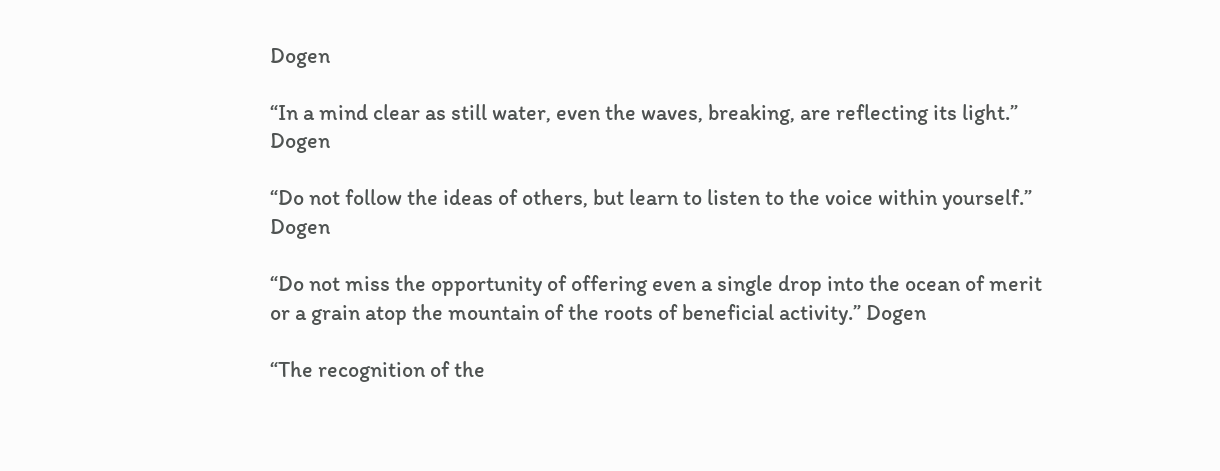Dogen

“In a mind clear as still water, even the waves, breaking, are reflecting its light.” Dogen

“Do not follow the ideas of others, but learn to listen to the voice within yourself.” Dogen

“Do not miss the opportunity of offering even a single drop into the ocean of merit or a grain atop the mountain of the roots of beneficial activity.” Dogen

“The recognition of the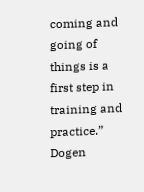coming and going of things is a first step in training and practice.” Dogen